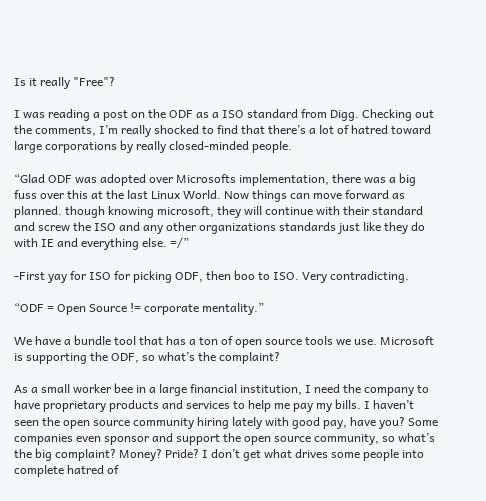Is it really "Free"?

I was reading a post on the ODF as a ISO standard from Digg. Checking out the comments, I’m really shocked to find that there’s a lot of hatred toward large corporations by really closed-minded people.

“Glad ODF was adopted over Microsofts implementation, there was a big fuss over this at the last Linux World. Now things can move forward as planned. though knowing microsoft, they will continue with their standard and screw the ISO and any other organizations standards just like they do with IE and everything else. =/”

-First yay for ISO for picking ODF, then boo to ISO. Very contradicting.

“ODF = Open Source != corporate mentality.”

We have a bundle tool that has a ton of open source tools we use. Microsoft is supporting the ODF, so what’s the complaint?

As a small worker bee in a large financial institution, I need the company to have proprietary products and services to help me pay my bills. I haven’t seen the open source community hiring lately with good pay, have you? Some companies even sponsor and support the open source community, so what’s the big complaint? Money? Pride? I don’t get what drives some people into complete hatred of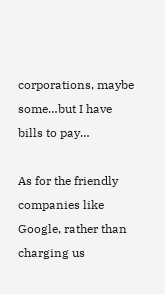corporations, maybe some…but I have bills to pay…

As for the friendly companies like Google, rather than charging us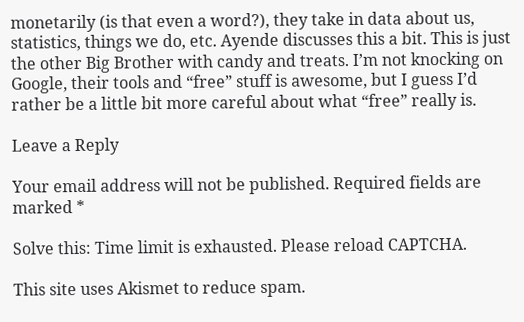monetarily (is that even a word?), they take in data about us, statistics, things we do, etc. Ayende discusses this a bit. This is just the other Big Brother with candy and treats. I’m not knocking on Google, their tools and “free” stuff is awesome, but I guess I’d rather be a little bit more careful about what “free” really is.

Leave a Reply

Your email address will not be published. Required fields are marked *

Solve this: Time limit is exhausted. Please reload CAPTCHA.

This site uses Akismet to reduce spam.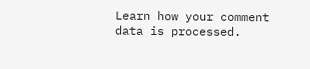Learn how your comment data is processed.